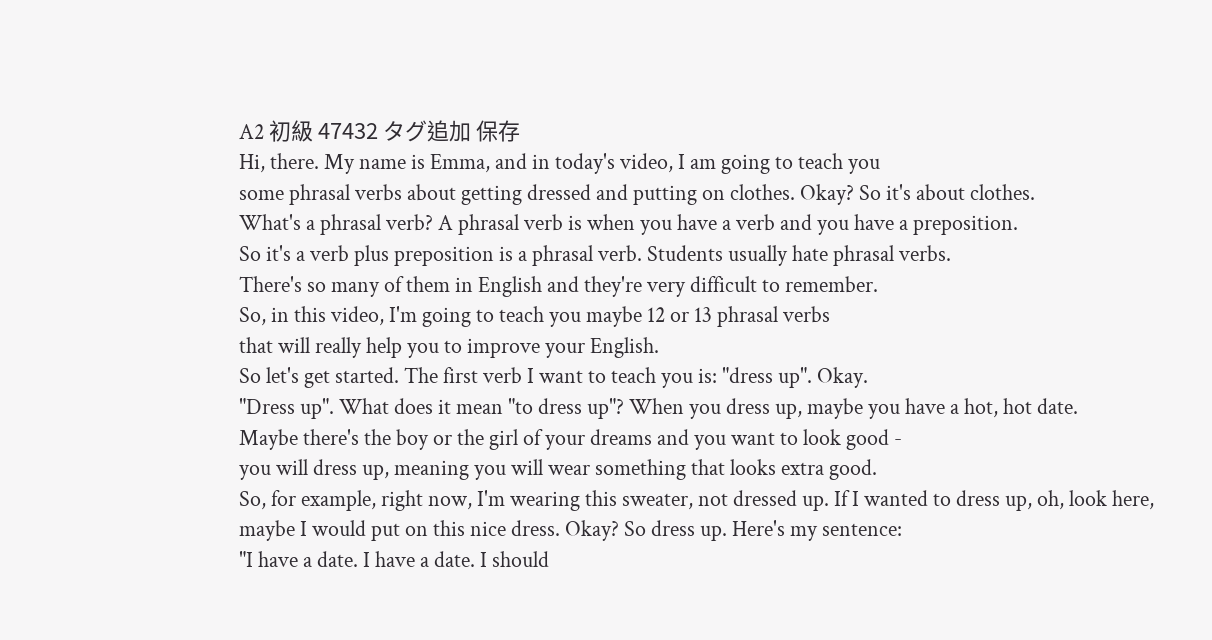A2 初級 47432 タグ追加 保存
Hi, there. My name is Emma, and in today's video, I am going to teach you
some phrasal verbs about getting dressed and putting on clothes. Okay? So it's about clothes.
What's a phrasal verb? A phrasal verb is when you have a verb and you have a preposition.
So it's a verb plus preposition is a phrasal verb. Students usually hate phrasal verbs.
There's so many of them in English and they're very difficult to remember.
So, in this video, I'm going to teach you maybe 12 or 13 phrasal verbs
that will really help you to improve your English.
So let's get started. The first verb I want to teach you is: "dress up". Okay.
"Dress up". What does it mean "to dress up"? When you dress up, maybe you have a hot, hot date.
Maybe there's the boy or the girl of your dreams and you want to look good -
you will dress up, meaning you will wear something that looks extra good.
So, for example, right now, I'm wearing this sweater, not dressed up. If I wanted to dress up, oh, look here,
maybe I would put on this nice dress. Okay? So dress up. Here's my sentence:
"I have a date. I have a date. I should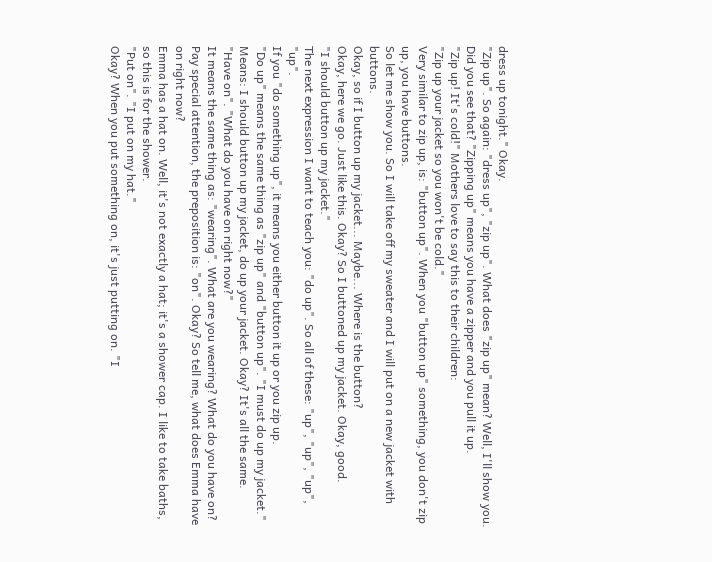dress up tonight." Okay.
"Zip up". So again: "dress up", "zip up". What does "zip up" mean? Well, I'll show you.
Did you see that? "Zipping up" means you have a zipper and you pull it up.
"Zip up! It's cold!" Mothers love to say this to their children:
"Zip up your jacket so you won't be cold."
Very similar to zip up, is: "button up". When you "button up" something, you don't zip up, you have buttons.
So let me show you. So I will take off my sweater and I will put on a new jacket with buttons.
Okay, so if I button up my jacket... Maybe... Where is the button?
Okay, here we go. Just like this. Okay? So I buttoned up my jacket. Okay, good.
"I should button up my jacket."
The next expression I want to teach you: "do up". So all of these: "up", "up", "up", "up".
If you "do something up", it means you either button it up or you zip up.
"Do up" means the same thing as "zip up" and "button up". "I must do up my jacket."
Means: I should button up my jacket, do up your jacket. Okay? It's all the same.
"Have on". "What do you have on right now?"
It means the same thing as: "wearing". What are you wearing? What do you have on?
Pay special attention, the preposition is: "on". Okay? So tell me, what does Emma have on right now?
Emma has a hat on. Well, it's not exactly a hat; it's a shower cap. I like to take baths,
so this is for the shower.
"Put on". "I put on my hat."
Okay? When you put something on, it's just putting on. "I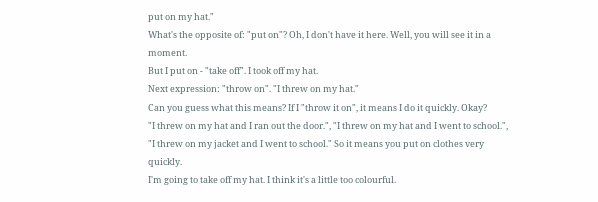put on my hat."
What's the opposite of: "put on"? Oh, I don't have it here. Well, you will see it in a moment.
But I put on - "take off". I took off my hat.
Next expression: "throw on". "I threw on my hat."
Can you guess what this means? If I "throw it on", it means I do it quickly. Okay?
"I threw on my hat and I ran out the door.", "I threw on my hat and I went to school.",
"I threw on my jacket and I went to school." So it means you put on clothes very quickly.
I'm going to take off my hat. I think it's a little too colourful.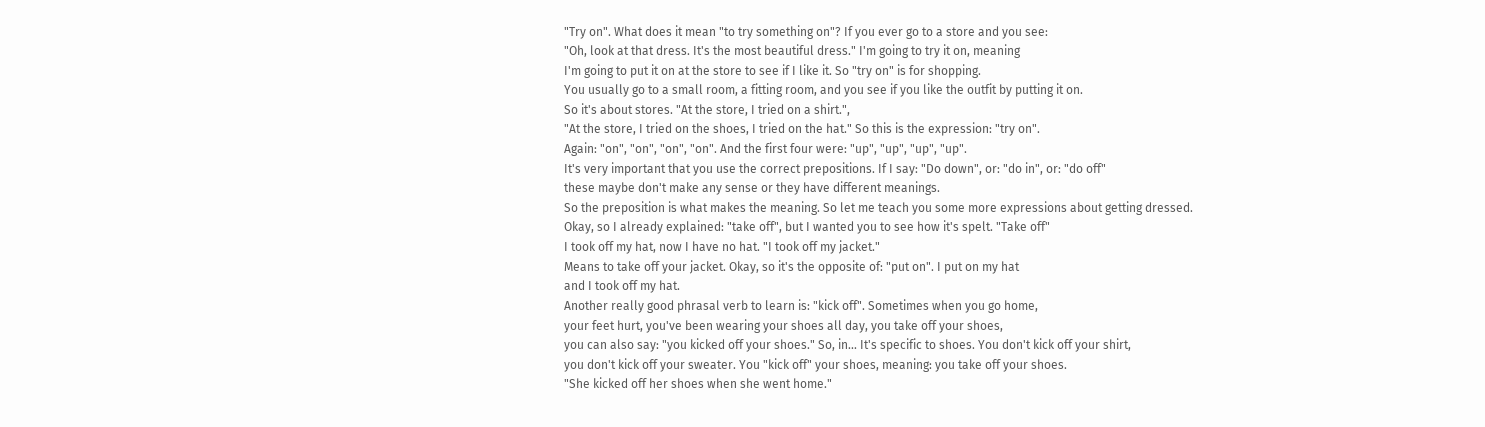"Try on". What does it mean "to try something on"? If you ever go to a store and you see:
"Oh, look at that dress. It's the most beautiful dress." I'm going to try it on, meaning
I'm going to put it on at the store to see if I like it. So "try on" is for shopping.
You usually go to a small room, a fitting room, and you see if you like the outfit by putting it on.
So it's about stores. "At the store, I tried on a shirt.",
"At the store, I tried on the shoes, I tried on the hat." So this is the expression: "try on".
Again: "on", "on", "on", "on". And the first four were: "up", "up", "up", "up".
It's very important that you use the correct prepositions. If I say: "Do down", or: "do in", or: "do off"
these maybe don't make any sense or they have different meanings.
So the preposition is what makes the meaning. So let me teach you some more expressions about getting dressed.
Okay, so I already explained: "take off", but I wanted you to see how it's spelt. "Take off"
I took off my hat, now I have no hat. "I took off my jacket."
Means to take off your jacket. Okay, so it's the opposite of: "put on". I put on my hat
and I took off my hat.
Another really good phrasal verb to learn is: "kick off". Sometimes when you go home,
your feet hurt, you've been wearing your shoes all day, you take off your shoes,
you can also say: "you kicked off your shoes." So, in... It's specific to shoes. You don't kick off your shirt,
you don't kick off your sweater. You "kick off" your shoes, meaning: you take off your shoes.
"She kicked off her shoes when she went home."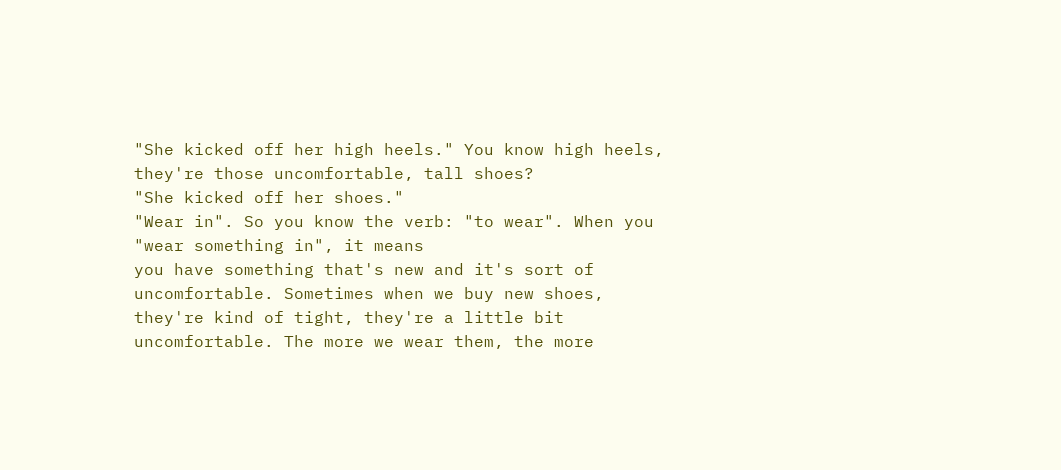"She kicked off her high heels." You know high heels, they're those uncomfortable, tall shoes?
"She kicked off her shoes."
"Wear in". So you know the verb: "to wear". When you "wear something in", it means
you have something that's new and it's sort of uncomfortable. Sometimes when we buy new shoes,
they're kind of tight, they're a little bit uncomfortable. The more we wear them, the more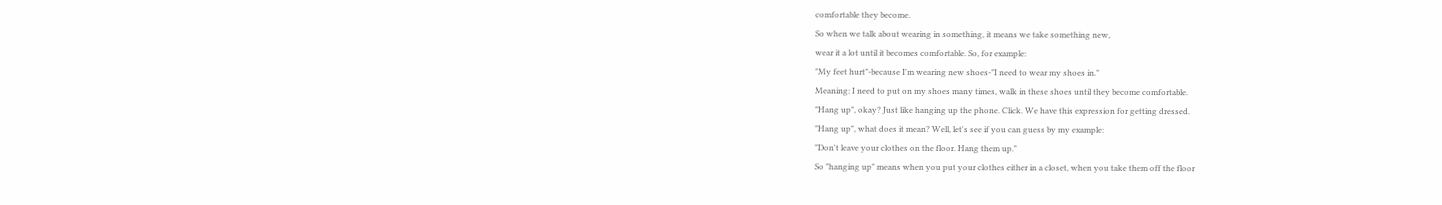comfortable they become.
So when we talk about wearing in something, it means we take something new,
wear it a lot until it becomes comfortable. So, for example:
"My feet hurt"-because I'm wearing new shoes-"I need to wear my shoes in."
Meaning: I need to put on my shoes many times, walk in these shoes until they become comfortable.
"Hang up", okay? Just like hanging up the phone. Click. We have this expression for getting dressed.
"Hang up", what does it mean? Well, let's see if you can guess by my example:
"Don't leave your clothes on the floor. Hang them up."
So "hanging up" means when you put your clothes either in a closet, when you take them off the floor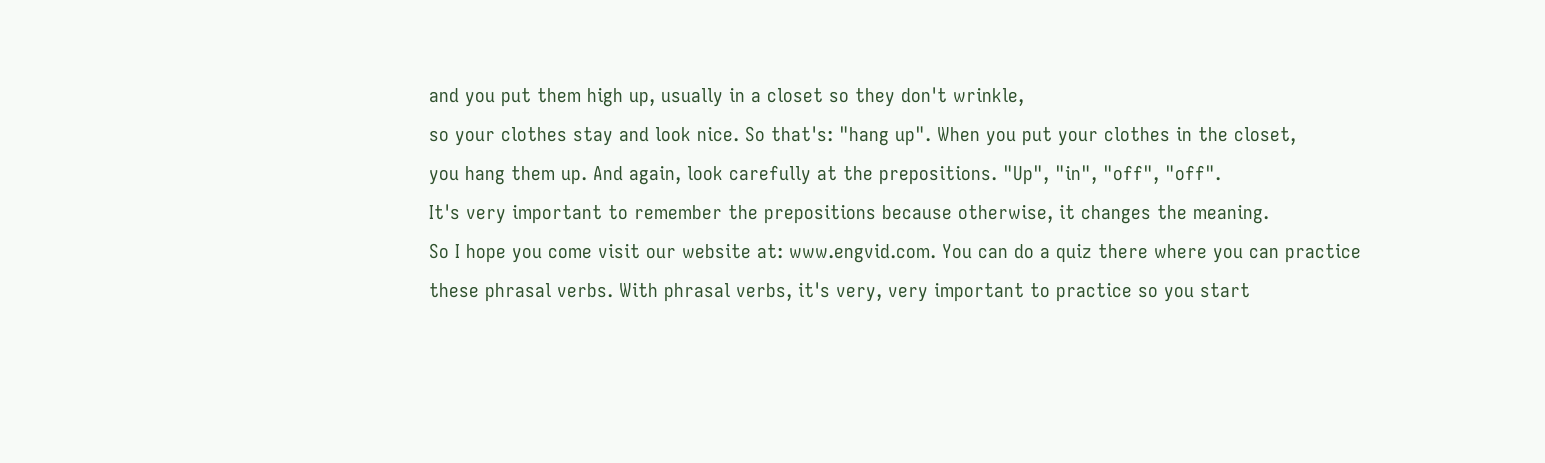and you put them high up, usually in a closet so they don't wrinkle,
so your clothes stay and look nice. So that's: "hang up". When you put your clothes in the closet,
you hang them up. And again, look carefully at the prepositions. "Up", "in", "off", "off".
It's very important to remember the prepositions because otherwise, it changes the meaning.
So I hope you come visit our website at: www.engvid.com. You can do a quiz there where you can practice
these phrasal verbs. With phrasal verbs, it's very, very important to practice so you start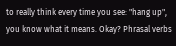to really think every time you see: "hang up", you know what it means. Okay? Phrasal verbs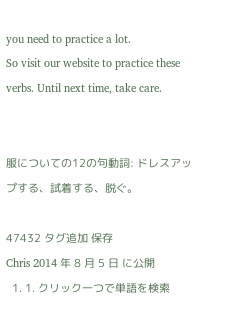you need to practice a lot.
So visit our website to practice these verbs. Until next time, take care.


服についての12の句動詞: ドレスアップする、試着する、脱ぐ。

47432 タグ追加 保存
Chris 2014 年 8 月 5 日 に公開
  1. 1. クリック一つで単語を検索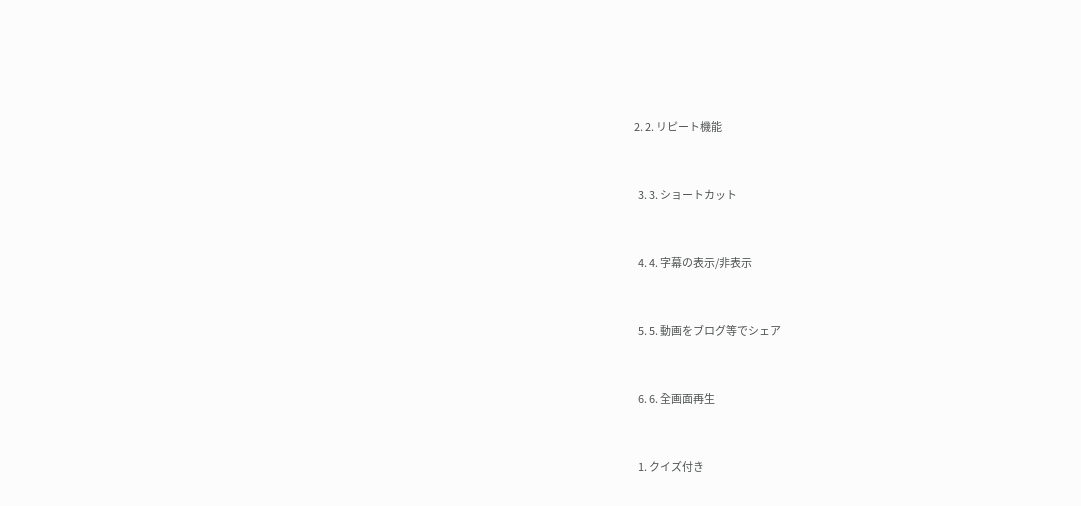2. 2. リピート機能


  3. 3. ショートカット


  4. 4. 字幕の表示/非表示


  5. 5. 動画をブログ等でシェア


  6. 6. 全画面再生


  1. クイズ付き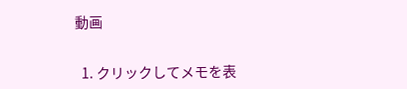動画


  1. クリックしてメモを表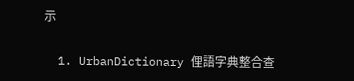示

  1. UrbanDictionary 俚語字典整合查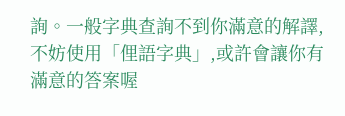詢。一般字典查詢不到你滿意的解譯,不妨使用「俚語字典」,或許會讓你有滿意的答案喔